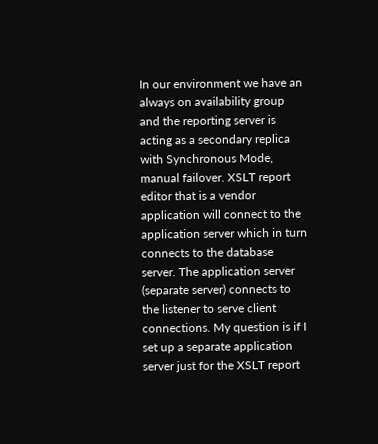In our environment we have an always on availability group and the reporting server is acting as a secondary replica with Synchronous Mode, manual failover. XSLT report editor that is a vendor application will connect to the application server which in turn connects to the database server. The application server (separate server) connects to the listener to serve client connections. My question is if I set up a separate application server just for the XSLT report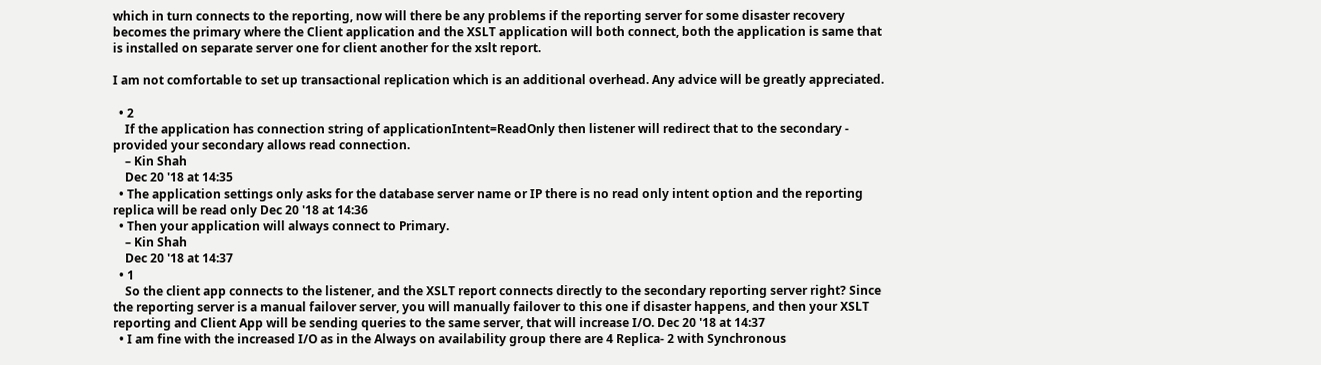which in turn connects to the reporting, now will there be any problems if the reporting server for some disaster recovery becomes the primary where the Client application and the XSLT application will both connect, both the application is same that is installed on separate server one for client another for the xslt report.

I am not comfortable to set up transactional replication which is an additional overhead. Any advice will be greatly appreciated.

  • 2
    If the application has connection string of applicationIntent=ReadOnly then listener will redirect that to the secondary - provided your secondary allows read connection.
    – Kin Shah
    Dec 20 '18 at 14:35
  • The application settings only asks for the database server name or IP there is no read only intent option and the reporting replica will be read only Dec 20 '18 at 14:36
  • Then your application will always connect to Primary.
    – Kin Shah
    Dec 20 '18 at 14:37
  • 1
    So the client app connects to the listener, and the XSLT report connects directly to the secondary reporting server right? Since the reporting server is a manual failover server, you will manually failover to this one if disaster happens, and then your XSLT reporting and Client App will be sending queries to the same server, that will increase I/O. Dec 20 '18 at 14:37
  • I am fine with the increased I/O as in the Always on availability group there are 4 Replica- 2 with Synchronous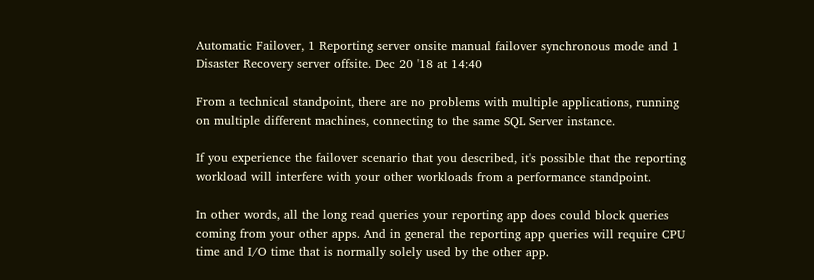Automatic Failover, 1 Reporting server onsite manual failover synchronous mode and 1 Disaster Recovery server offsite. Dec 20 '18 at 14:40

From a technical standpoint, there are no problems with multiple applications, running on multiple different machines, connecting to the same SQL Server instance.

If you experience the failover scenario that you described, it's possible that the reporting workload will interfere with your other workloads from a performance standpoint.

In other words, all the long read queries your reporting app does could block queries coming from your other apps. And in general the reporting app queries will require CPU time and I/O time that is normally solely used by the other app.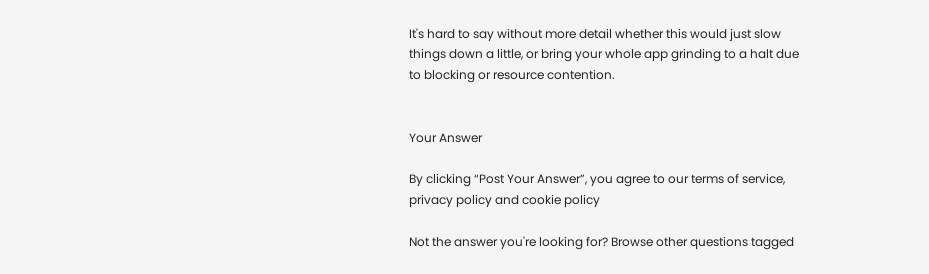It's hard to say without more detail whether this would just slow things down a little, or bring your whole app grinding to a halt due to blocking or resource contention.


Your Answer

By clicking “Post Your Answer”, you agree to our terms of service, privacy policy and cookie policy

Not the answer you're looking for? Browse other questions tagged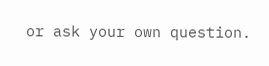or ask your own question.